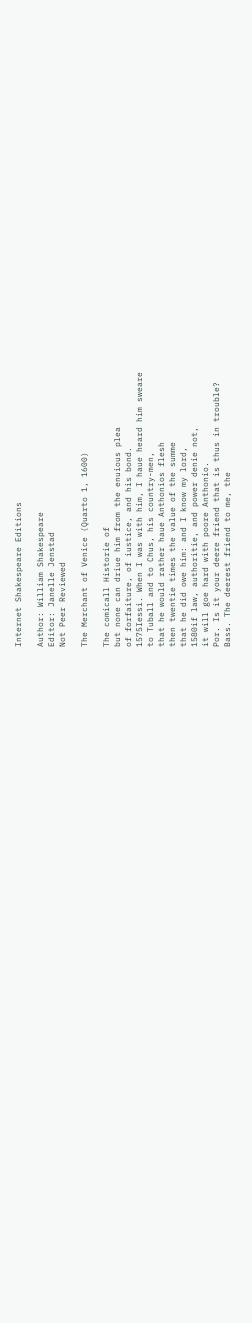Internet Shakespeare Editions

Author: William Shakespeare
Editor: Janelle Jenstad
Not Peer Reviewed

The Merchant of Venice (Quarto 1, 1600)

The comicall Historie of
but none can driue him from the enuious plea
of forfaiture, of iustice, and his bond.
1575Iessi. When I was with him, I haue heard him sweare
to Tuball and to Chus, his country-men,
that he would rather haue Anthonios flesh
then twentie times the value of the summe
that he did owe him: and I know my lord,
1580if law, authoritie, and power denie not,
it will goe hard with poore Anthonio.
Por. Is it your deere friend that is thus in trouble?
Bass. The deerest friend to me, the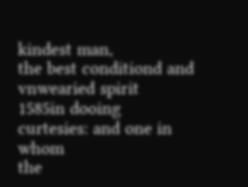kindest man,
the best conditiond and vnwearied spirit
1585in dooing curtesies: and one in whom
the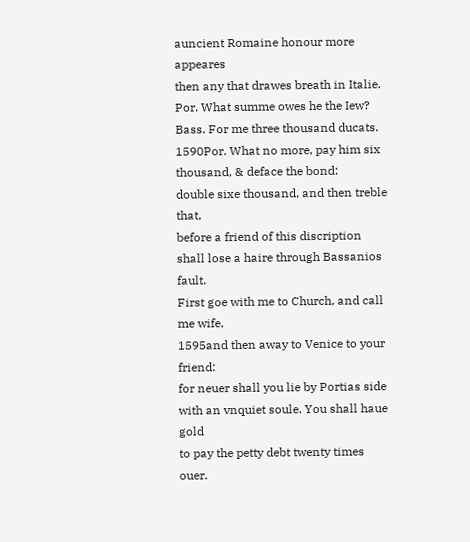auncient Romaine honour more appeares
then any that drawes breath in Italie.
Por. What summe owes he the Iew?
Bass. For me three thousand ducats.
1590Por. What no more, pay him six thousand, & deface the bond:
double sixe thousand, and then treble that,
before a friend of this discription
shall lose a haire through Bassanios fault.
First goe with me to Church, and call me wife,
1595and then away to Venice to your friend:
for neuer shall you lie by Portias side
with an vnquiet soule. You shall haue gold
to pay the petty debt twenty times ouer.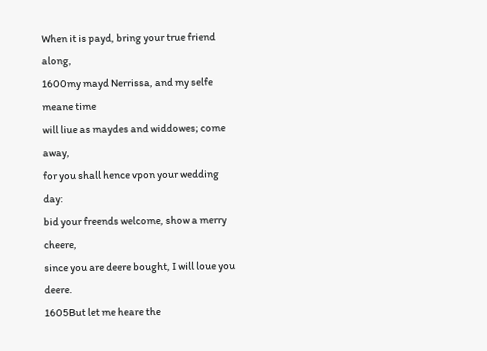When it is payd, bring your true friend along,
1600my mayd Nerrissa, and my selfe meane time
will liue as maydes and widdowes; come away,
for you shall hence vpon your wedding day:
bid your freends welcome, show a merry cheere,
since you are deere bought, I will loue you deere.
1605But let me heare the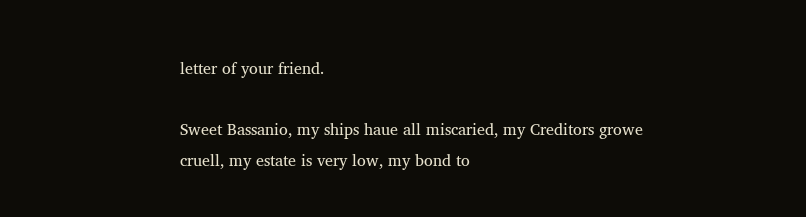letter of your friend.

Sweet Bassanio, my ships haue all miscaried, my Creditors growe
cruell, my estate is very low, my bond to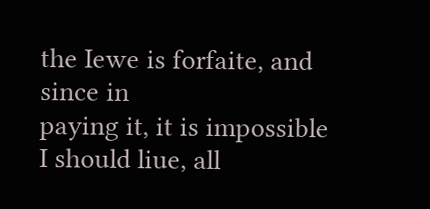the Iewe is forfaite, and since in
paying it, it is impossible I should liue, all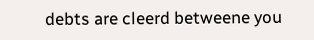debts are cleerd betweene you